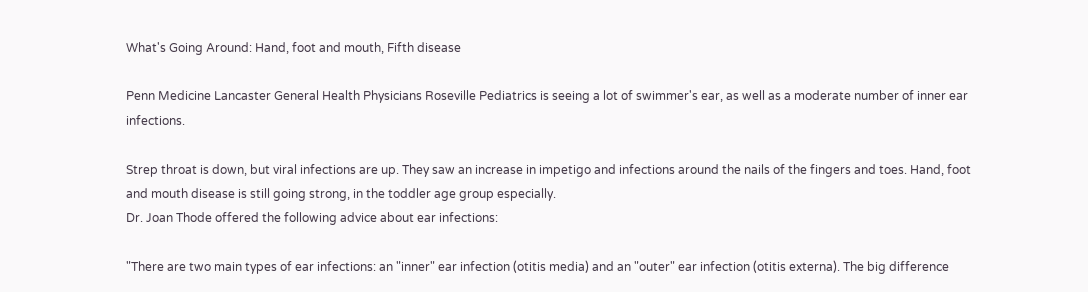What's Going Around: Hand, foot and mouth, Fifth disease

Penn Medicine Lancaster General Health Physicians Roseville Pediatrics is seeing a lot of swimmer's ear, as well as a moderate number of inner ear infections.

Strep throat is down, but viral infections are up. They saw an increase in impetigo and infections around the nails of the fingers and toes. Hand, foot and mouth disease is still going strong, in the toddler age group especially.
Dr. Joan Thode offered the following advice about ear infections:

"There are two main types of ear infections: an "inner" ear infection (otitis media) and an "outer" ear infection (otitis externa). The big difference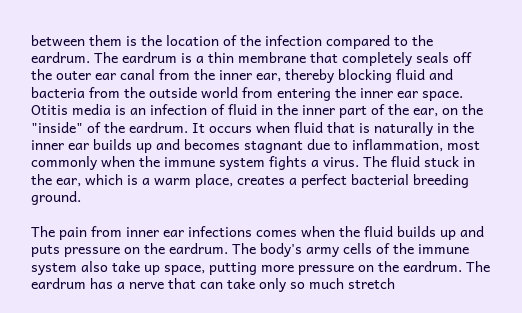between them is the location of the infection compared to the eardrum. The eardrum is a thin membrane that completely seals off the outer ear canal from the inner ear, thereby blocking fluid and bacteria from the outside world from entering the inner ear space.
Otitis media is an infection of fluid in the inner part of the ear, on the "inside" of the eardrum. It occurs when fluid that is naturally in the inner ear builds up and becomes stagnant due to inflammation, most commonly when the immune system fights a virus. The fluid stuck in the ear, which is a warm place, creates a perfect bacterial breeding ground.

The pain from inner ear infections comes when the fluid builds up and puts pressure on the eardrum. The body's army cells of the immune system also take up space, putting more pressure on the eardrum. The eardrum has a nerve that can take only so much stretch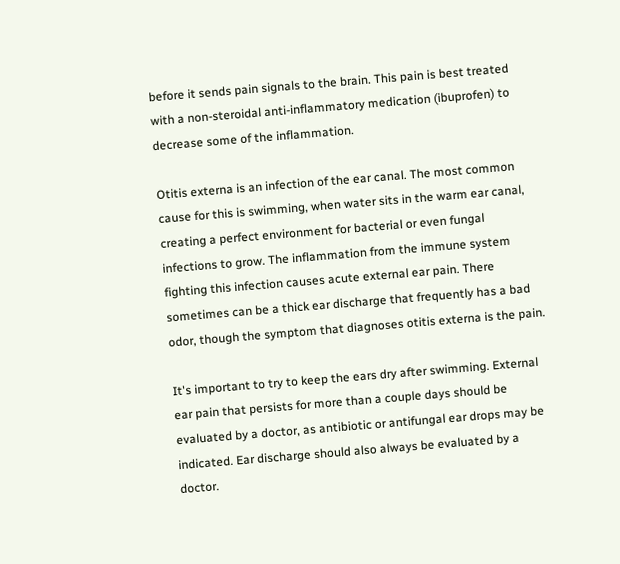before it sends pain signals to the brain. This pain is best treated with a non-steroidal anti-inflammatory medication (ibuprofen) to decrease some of the inflammation.

Otitis externa is an infection of the ear canal. The most common cause for this is swimming, when water sits in the warm ear canal, creating a perfect environment for bacterial or even fungal infections to grow. The inflammation from the immune system fighting this infection causes acute external ear pain. There sometimes can be a thick ear discharge that frequently has a bad odor, though the symptom that diagnoses otitis externa is the pain.

It's important to try to keep the ears dry after swimming. External ear pain that persists for more than a couple days should be evaluated by a doctor, as antibiotic or antifungal ear drops may be indicated. Ear discharge should also always be evaluated by a doctor.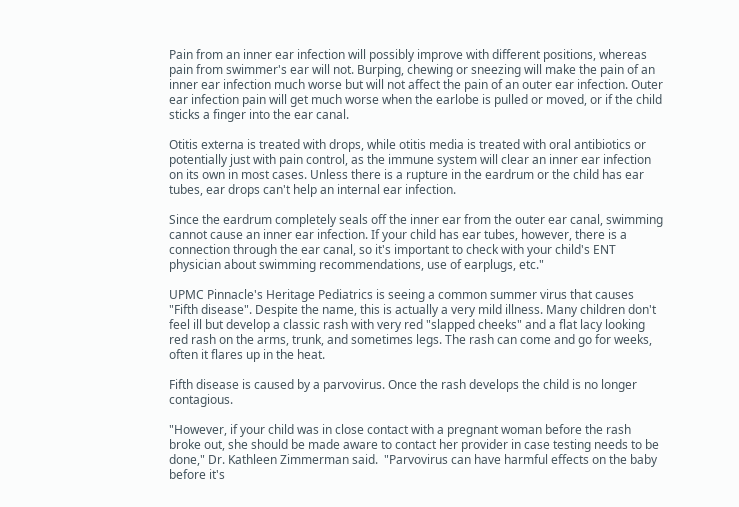Pain from an inner ear infection will possibly improve with different positions, whereas pain from swimmer's ear will not. Burping, chewing or sneezing will make the pain of an inner ear infection much worse but will not affect the pain of an outer ear infection. Outer ear infection pain will get much worse when the earlobe is pulled or moved, or if the child sticks a finger into the ear canal.

Otitis externa is treated with drops, while otitis media is treated with oral antibiotics or potentially just with pain control, as the immune system will clear an inner ear infection on its own in most cases. Unless there is a rupture in the eardrum or the child has ear tubes, ear drops can't help an internal ear infection.

Since the eardrum completely seals off the inner ear from the outer ear canal, swimming cannot cause an inner ear infection. If your child has ear tubes, however, there is a connection through the ear canal, so it's important to check with your child's ENT physician about swimming recommendations, use of earplugs, etc."

UPMC Pinnacle's Heritage Pediatrics is seeing a common summer virus that causes "Fifth disease". Despite the name, this is actually a very mild illness. Many children don't feel ill but develop a classic rash with very red "slapped cheeks" and a flat lacy looking red rash on the arms, trunk, and sometimes legs. The rash can come and go for weeks, often it flares up in the heat.

Fifth disease is caused by a parvovirus. Once the rash develops the child is no longer contagious.

"However, if your child was in close contact with a pregnant woman before the rash broke out, she should be made aware to contact her provider in case testing needs to be done," Dr. Kathleen Zimmerman said.  "Parvovirus can have harmful effects on the baby before it's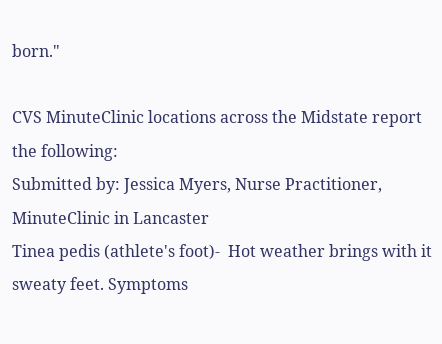born."

CVS MinuteClinic locations across the Midstate report the following:
Submitted by: Jessica Myers, Nurse Practitioner, MinuteClinic in Lancaster
Tinea pedis (athlete's foot)-  Hot weather brings with it sweaty feet. Symptoms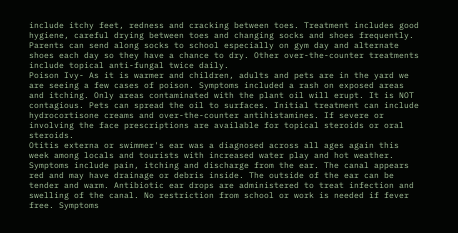include itchy feet, redness and cracking between toes. Treatment includes good hygiene, careful drying between toes and changing socks and shoes frequently. Parents can send along socks to school especially on gym day and alternate shoes each day so they have a chance to dry. Other over-the-counter treatments include topical anti-fungal twice daily.
Poison Ivy- As it is warmer and children, adults and pets are in the yard we are seeing a few cases of poison. Symptoms included a rash on exposed areas and itching. Only areas contaminated with the plant oil will erupt. It is NOT contagious. Pets can spread the oil to surfaces. Initial treatment can include hydrocortisone creams and over-the-counter antihistamines. If severe or involving the face prescriptions are available for topical steroids or oral steroids.
Otitis externa or swimmer's ear was a diagnosed across all ages again this week among locals and tourists with increased water play and hot weather.  Symptoms include pain, itching and discharge from the ear. The canal appears red and may have drainage or debris inside. The outside of the ear can be tender and warm. Antibiotic ear drops are administered to treat infection and swelling of the canal. No restriction from school or work is needed if fever free. Symptoms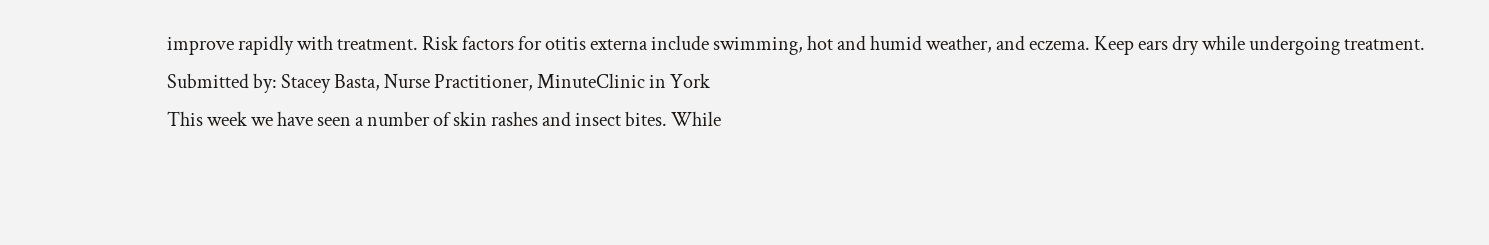improve rapidly with treatment. Risk factors for otitis externa include swimming, hot and humid weather, and eczema. Keep ears dry while undergoing treatment.
Submitted by: Stacey Basta, Nurse Practitioner, MinuteClinic in York
This week we have seen a number of skin rashes and insect bites. While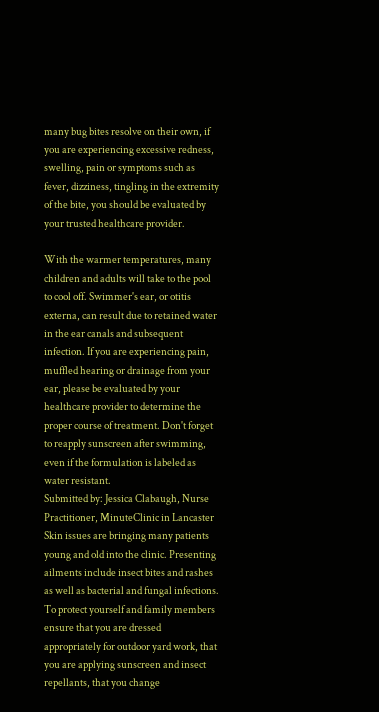many bug bites resolve on their own, if you are experiencing excessive redness, swelling, pain or symptoms such as fever, dizziness, tingling in the extremity of the bite, you should be evaluated by your trusted healthcare provider.

With the warmer temperatures, many children and adults will take to the pool to cool off. Swimmer's ear, or otitis externa, can result due to retained water in the ear canals and subsequent infection. If you are experiencing pain, muffled hearing or drainage from your ear, please be evaluated by your healthcare provider to determine the proper course of treatment. Don't forget to reapply sunscreen after swimming, even if the formulation is labeled as water resistant.
Submitted by: Jessica Clabaugh, Nurse Practitioner, MinuteClinic in Lancaster
Skin issues are bringing many patients young and old into the clinic. Presenting ailments include insect bites and rashes as well as bacterial and fungal infections. To protect yourself and family members ensure that you are dressed appropriately for outdoor yard work, that you are applying sunscreen and insect repellants, that you change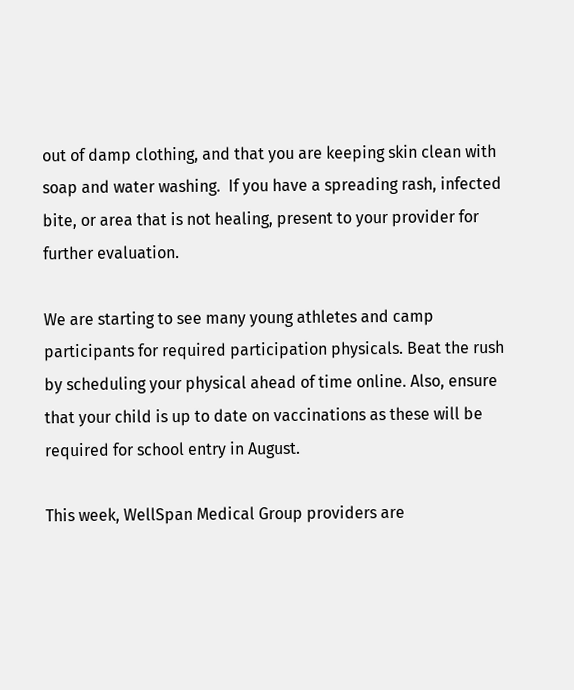out of damp clothing, and that you are keeping skin clean with soap and water washing.  If you have a spreading rash, infected bite, or area that is not healing, present to your provider for further evaluation.

We are starting to see many young athletes and camp participants for required participation physicals. Beat the rush by scheduling your physical ahead of time online. Also, ensure that your child is up to date on vaccinations as these will be required for school entry in August.

This week, WellSpan Medical Group providers are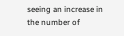seeing an increase in the number of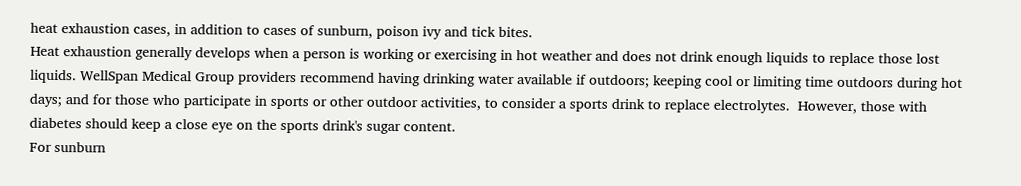heat exhaustion cases, in addition to cases of sunburn, poison ivy and tick bites.
Heat exhaustion generally develops when a person is working or exercising in hot weather and does not drink enough liquids to replace those lost liquids. WellSpan Medical Group providers recommend having drinking water available if outdoors; keeping cool or limiting time outdoors during hot days; and for those who participate in sports or other outdoor activities, to consider a sports drink to replace electrolytes.  However, those with diabetes should keep a close eye on the sports drink's sugar content.
For sunburn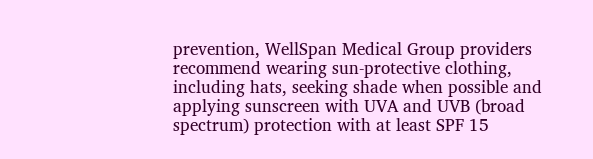prevention, WellSpan Medical Group providers recommend wearing sun-protective clothing, including hats, seeking shade when possible and applying sunscreen with UVA and UVB (broad spectrum) protection with at least SPF 15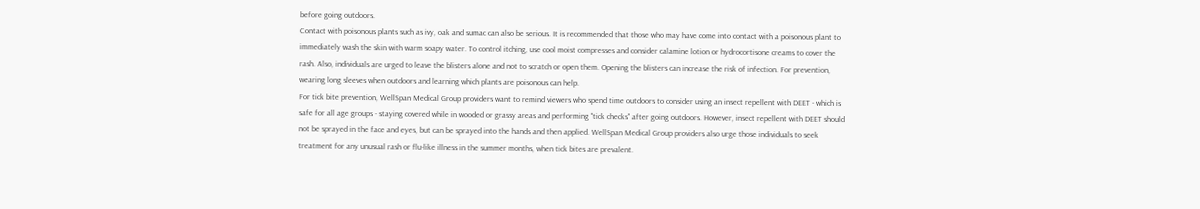before going outdoors.
Contact with poisonous plants such as ivy, oak and sumac can also be serious. It is recommended that those who may have come into contact with a poisonous plant to immediately wash the skin with warm soapy water. To control itching, use cool moist compresses and consider calamine lotion or hydrocortisone creams to cover the rash. Also, individuals are urged to leave the blisters alone and not to scratch or open them. Opening the blisters can increase the risk of infection. For prevention, wearing long sleeves when outdoors and learning which plants are poisonous can help.
For tick bite prevention, WellSpan Medical Group providers want to remind viewers who spend time outdoors to consider using an insect repellent with DEET - which is safe for all age groups - staying covered while in wooded or grassy areas and performing "tick checks" after going outdoors. However, insect repellent with DEET should not be sprayed in the face and eyes, but can be sprayed into the hands and then applied. WellSpan Medical Group providers also urge those individuals to seek treatment for any unusual rash or flu-like illness in the summer months, when tick bites are prevalent.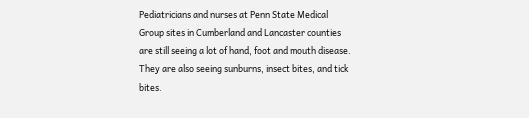Pediatricians and nurses at Penn State Medical Group sites in Cumberland and Lancaster counties are still seeing a lot of hand, foot and mouth disease. They are also seeing sunburns, insect bites, and tick bites.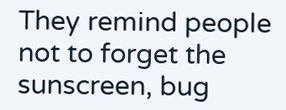They remind people not to forget the sunscreen, bug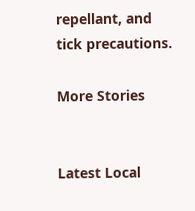repellant, and tick precautions.

More Stories


Latest Local